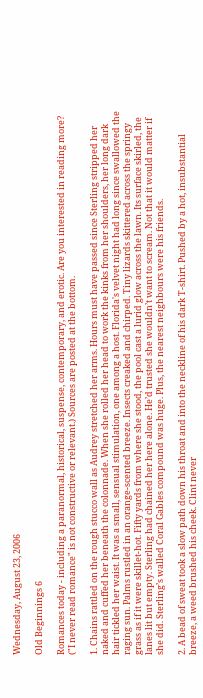Wednesday, August 23, 2006

Old Beginnings 6

Romances today - including a paranormal, historical, suspense, contemporary, and erotic. Are you interested in reading more? ("I never read romance" is not constructive or relevant.) Sources are posted at the bottom.

1. Chains rattled on the rough stucco wall as Audrey stretched her arms. Hours must have passed since Sterling stripped her naked and cuffed her beneath the colonnade. When she rolled her head to work the kinks from her shoulders, her long dark hair tickled her waist. It was a small, sensual stimulation, one among a host. Florida's velvet night had long since swallowed the raging sun. Palms rustled in an orange-scented breeze. Insects creaked and chirped. Tiny lizards skittered across the springy grass as if it were skillet-hot. Fifty yards from where she stood, the pool cast a lurid glow across the lawn. Its surface skirled, the lanes lit but empty. Sterling had chained her here alone. He’d trusted she wouldn’t want to scream. Not that it would matter if she did. Sterling’s walled Coral Gables compound was huge. Plus, the nearest neighbours were his friends.

2. A bead of sweat took a slow path down his throat and into the neckline of his dark T-shirt. Pushed by a hot, insubstantial breeze, a weed brushed his cheek. Clint never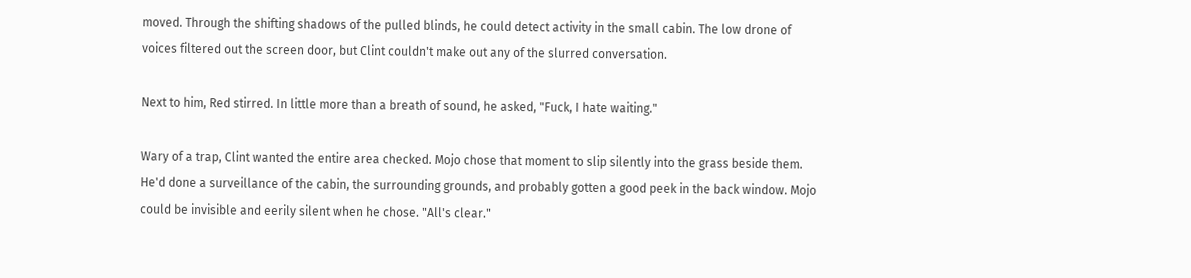moved. Through the shifting shadows of the pulled blinds, he could detect activity in the small cabin. The low drone of voices filtered out the screen door, but Clint couldn't make out any of the slurred conversation.

Next to him, Red stirred. In little more than a breath of sound, he asked, "Fuck, I hate waiting."

Wary of a trap, Clint wanted the entire area checked. Mojo chose that moment to slip silently into the grass beside them. He'd done a surveillance of the cabin, the surrounding grounds, and probably gotten a good peek in the back window. Mojo could be invisible and eerily silent when he chose. "All's clear."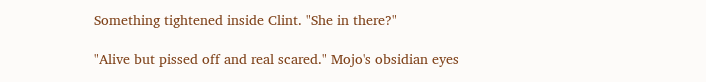Something tightened inside Clint. "She in there?"

"Alive but pissed off and real scared." Mojo's obsidian eyes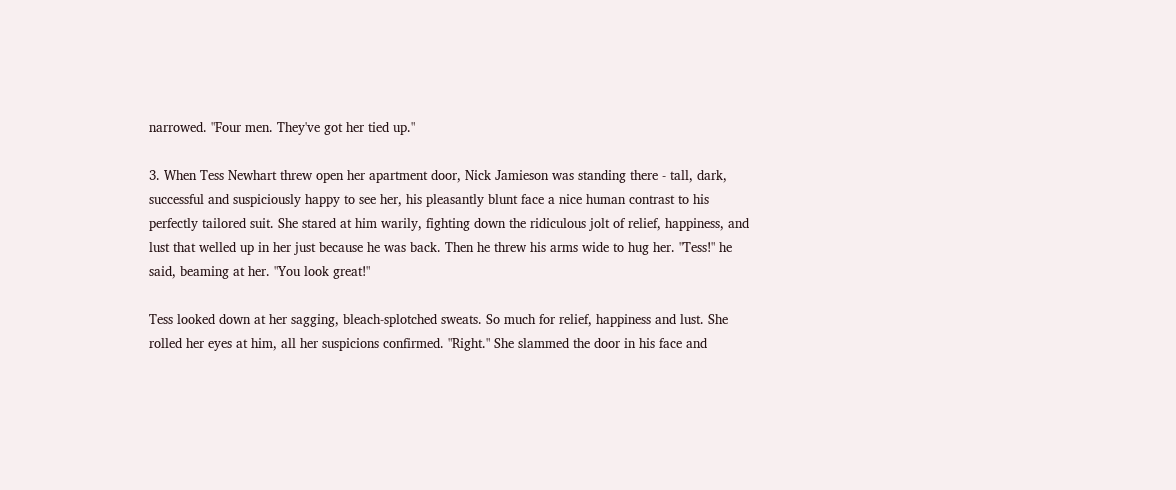narrowed. "Four men. They've got her tied up."

3. When Tess Newhart threw open her apartment door, Nick Jamieson was standing there - tall, dark, successful and suspiciously happy to see her, his pleasantly blunt face a nice human contrast to his perfectly tailored suit. She stared at him warily, fighting down the ridiculous jolt of relief, happiness, and lust that welled up in her just because he was back. Then he threw his arms wide to hug her. "Tess!" he said, beaming at her. "You look great!"

Tess looked down at her sagging, bleach-splotched sweats. So much for relief, happiness and lust. She rolled her eyes at him, all her suspicions confirmed. "Right." She slammed the door in his face and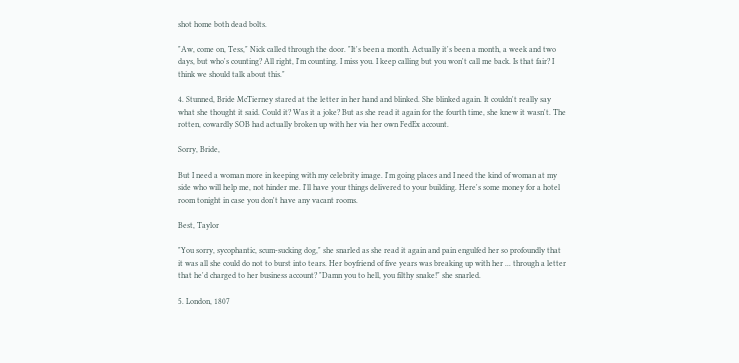shot home both dead bolts.

"Aw, come on, Tess," Nick called through the door. "It's been a month. Actually it's been a month, a week and two days, but who's counting? All right, I'm counting. I miss you. I keep calling but you won't call me back. Is that fair? I think we should talk about this."

4. Stunned, Bride McTierney stared at the letter in her hand and blinked. She blinked again. It couldn't really say what she thought it said. Could it? Was it a joke? But as she read it again for the fourth time, she knew it wasn't. The rotten, cowardly SOB had actually broken up with her via her own FedEx account.

Sorry, Bride,

But I need a woman more in keeping with my celebrity image. I'm going places and I need the kind of woman at my side who will help me, not hinder me. I'll have your things delivered to your building. Here's some money for a hotel room tonight in case you don't have any vacant rooms.

Best, Taylor

"You sorry, sycophantic, scum-sucking dog," she snarled as she read it again and pain engulfed her so profoundly that it was all she could do not to burst into tears. Her boyfriend of five years was breaking up with her ... through a letter that he'd charged to her business account? "Damn you to hell, you filthy snake!" she snarled.

5. London, 1807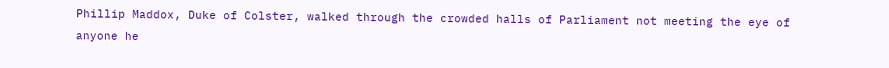Phillip Maddox, Duke of Colster, walked through the crowded halls of Parliament not meeting the eye of anyone he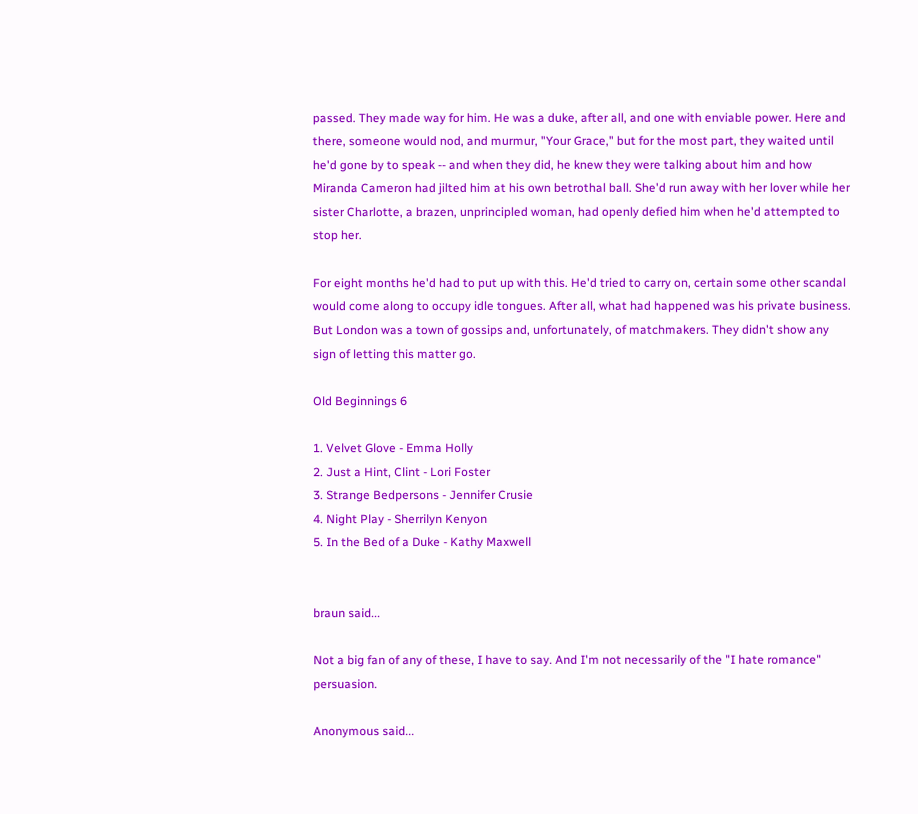passed. They made way for him. He was a duke, after all, and one with enviable power. Here and there, someone would nod, and murmur, "Your Grace," but for the most part, they waited until he'd gone by to speak -- and when they did, he knew they were talking about him and how Miranda Cameron had jilted him at his own betrothal ball. She'd run away with her lover while her sister Charlotte, a brazen, unprincipled woman, had openly defied him when he'd attempted to stop her.

For eight months he'd had to put up with this. He'd tried to carry on, certain some other scandal would come along to occupy idle tongues. After all, what had happened was his private business. But London was a town of gossips and, unfortunately, of matchmakers. They didn't show any sign of letting this matter go.

Old Beginnings 6

1. Velvet Glove - Emma Holly
2. Just a Hint, Clint - Lori Foster
3. Strange Bedpersons - Jennifer Crusie
4. Night Play - Sherrilyn Kenyon
5. In the Bed of a Duke - Kathy Maxwell


braun said...

Not a big fan of any of these, I have to say. And I'm not necessarily of the "I hate romance" persuasion.

Anonymous said...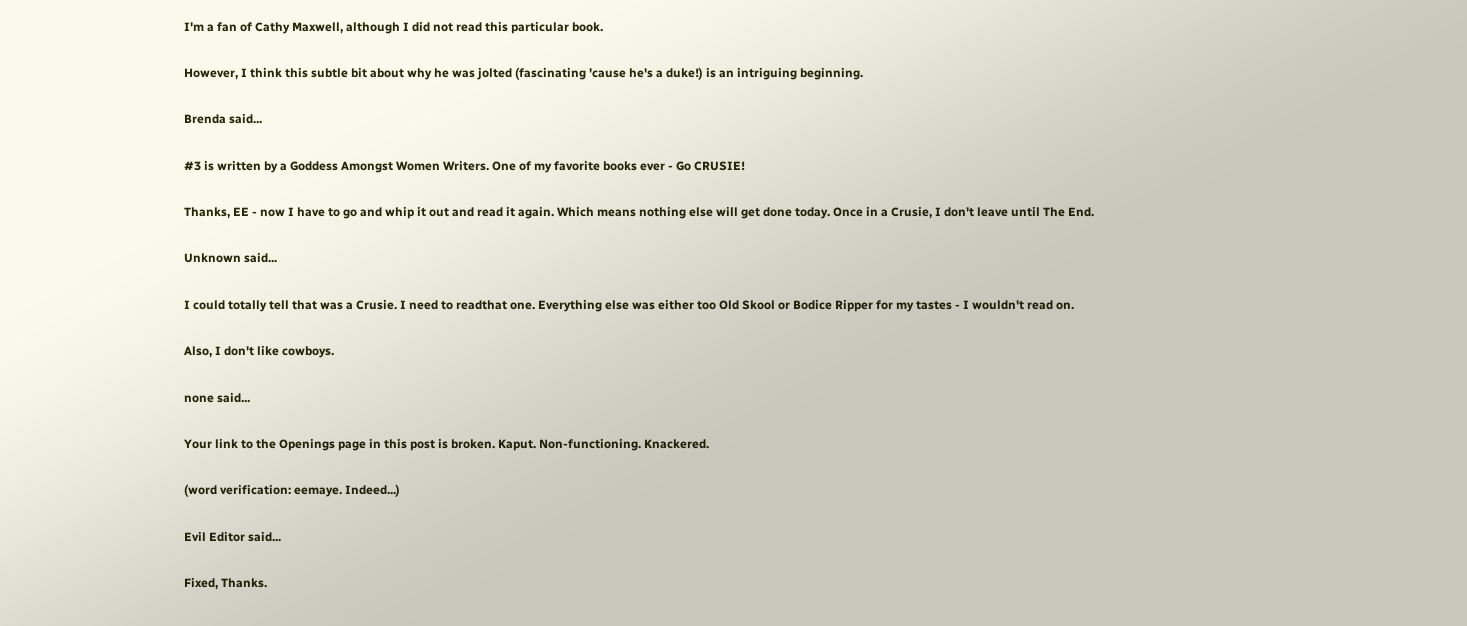I'm a fan of Cathy Maxwell, although I did not read this particular book.

However, I think this subtle bit about why he was jolted (fascinating 'cause he's a duke!) is an intriguing beginning.

Brenda said...

#3 is written by a Goddess Amongst Women Writers. One of my favorite books ever - Go CRUSIE!

Thanks, EE - now I have to go and whip it out and read it again. Which means nothing else will get done today. Once in a Crusie, I don't leave until The End.

Unknown said...

I could totally tell that was a Crusie. I need to readthat one. Everything else was either too Old Skool or Bodice Ripper for my tastes - I wouldn't read on.

Also, I don't like cowboys.

none said...

Your link to the Openings page in this post is broken. Kaput. Non-functioning. Knackered.

(word verification: eemaye. Indeed...)

Evil Editor said...

Fixed, Thanks.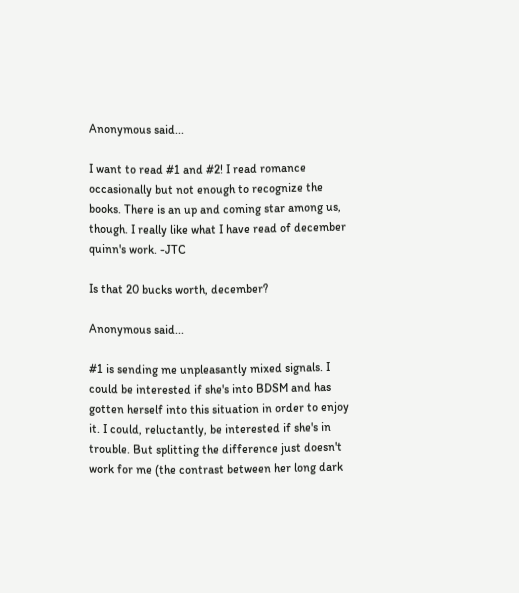Anonymous said...

I want to read #1 and #2! I read romance occasionally but not enough to recognize the books. There is an up and coming star among us, though. I really like what I have read of december quinn's work. -JTC

Is that 20 bucks worth, december?

Anonymous said...

#1 is sending me unpleasantly mixed signals. I could be interested if she's into BDSM and has gotten herself into this situation in order to enjoy it. I could, reluctantly, be interested if she's in trouble. But splitting the difference just doesn't work for me (the contrast between her long dark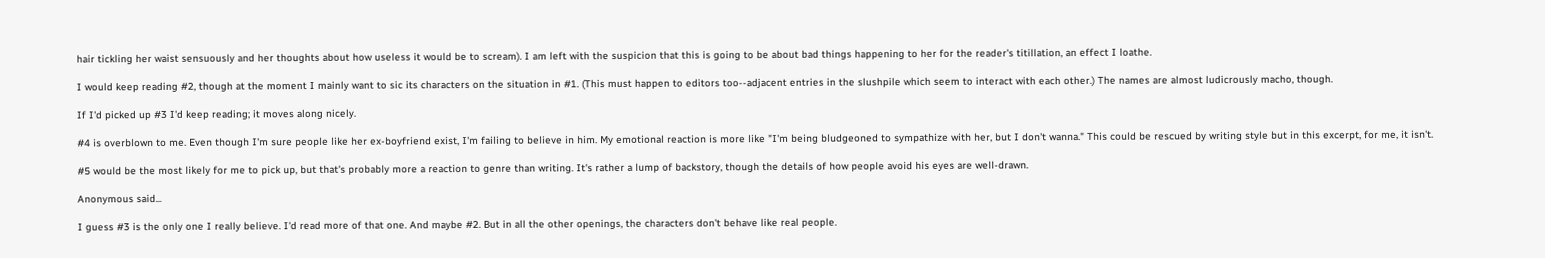hair tickling her waist sensuously and her thoughts about how useless it would be to scream). I am left with the suspicion that this is going to be about bad things happening to her for the reader's titillation, an effect I loathe.

I would keep reading #2, though at the moment I mainly want to sic its characters on the situation in #1. (This must happen to editors too--adjacent entries in the slushpile which seem to interact with each other.) The names are almost ludicrously macho, though.

If I'd picked up #3 I'd keep reading; it moves along nicely.

#4 is overblown to me. Even though I'm sure people like her ex-boyfriend exist, I'm failing to believe in him. My emotional reaction is more like "I'm being bludgeoned to sympathize with her, but I don't wanna." This could be rescued by writing style but in this excerpt, for me, it isn't.

#5 would be the most likely for me to pick up, but that's probably more a reaction to genre than writing. It's rather a lump of backstory, though the details of how people avoid his eyes are well-drawn.

Anonymous said...

I guess #3 is the only one I really believe. I'd read more of that one. And maybe #2. But in all the other openings, the characters don't behave like real people.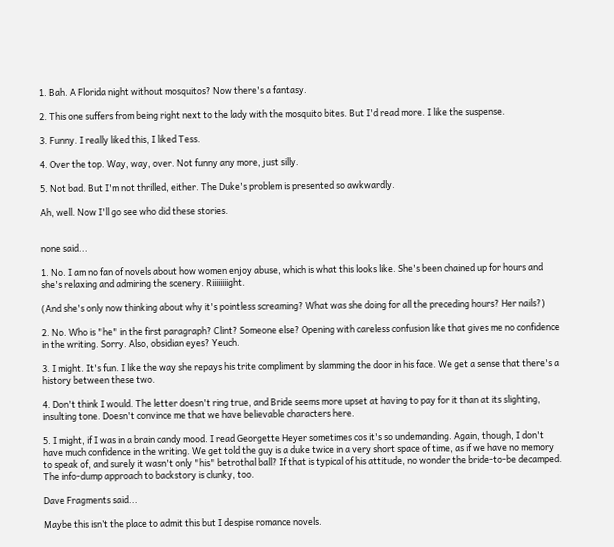1. Bah. A Florida night without mosquitos? Now there's a fantasy.

2. This one suffers from being right next to the lady with the mosquito bites. But I'd read more. I like the suspense.

3. Funny. I really liked this, I liked Tess.

4. Over the top. Way, way, over. Not funny any more, just silly.

5. Not bad. But I'm not thrilled, either. The Duke's problem is presented so awkwardly.

Ah, well. Now I'll go see who did these stories.


none said...

1. No. I am no fan of novels about how women enjoy abuse, which is what this looks like. She's been chained up for hours and she's relaxing and admiring the scenery. Riiiiiiiight.

(And she's only now thinking about why it's pointless screaming? What was she doing for all the preceding hours? Her nails?)

2. No. Who is "he" in the first paragraph? Clint? Someone else? Opening with careless confusion like that gives me no confidence in the writing. Sorry. Also, obsidian eyes? Yeuch.

3. I might. It's fun. I like the way she repays his trite compliment by slamming the door in his face. We get a sense that there's a history between these two.

4. Don't think I would. The letter doesn't ring true, and Bride seems more upset at having to pay for it than at its slighting, insulting tone. Doesn't convince me that we have believable characters here.

5. I might, if I was in a brain candy mood. I read Georgette Heyer sometimes cos it's so undemanding. Again, though, I don't have much confidence in the writing. We get told the guy is a duke twice in a very short space of time, as if we have no memory to speak of, and surely it wasn't only "his" betrothal ball? If that is typical of his attitude, no wonder the bride-to-be decamped. The info-dump approach to backstory is clunky, too.

Dave Fragments said...

Maybe this isn’t the place to admit this but I despise romance novels.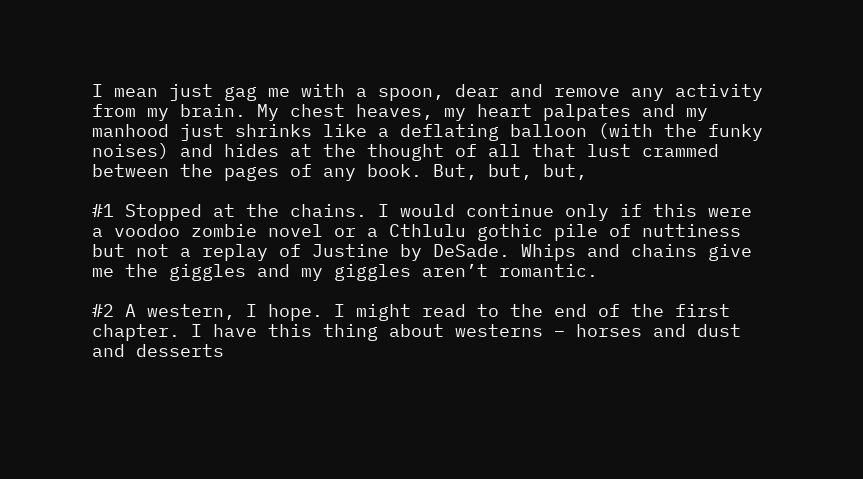I mean just gag me with a spoon, dear and remove any activity from my brain. My chest heaves, my heart palpates and my manhood just shrinks like a deflating balloon (with the funky noises) and hides at the thought of all that lust crammed between the pages of any book. But, but, but,

#1 Stopped at the chains. I would continue only if this were a voodoo zombie novel or a Cthlulu gothic pile of nuttiness but not a replay of Justine by DeSade. Whips and chains give me the giggles and my giggles aren’t romantic.

#2 A western, I hope. I might read to the end of the first chapter. I have this thing about westerns – horses and dust and desserts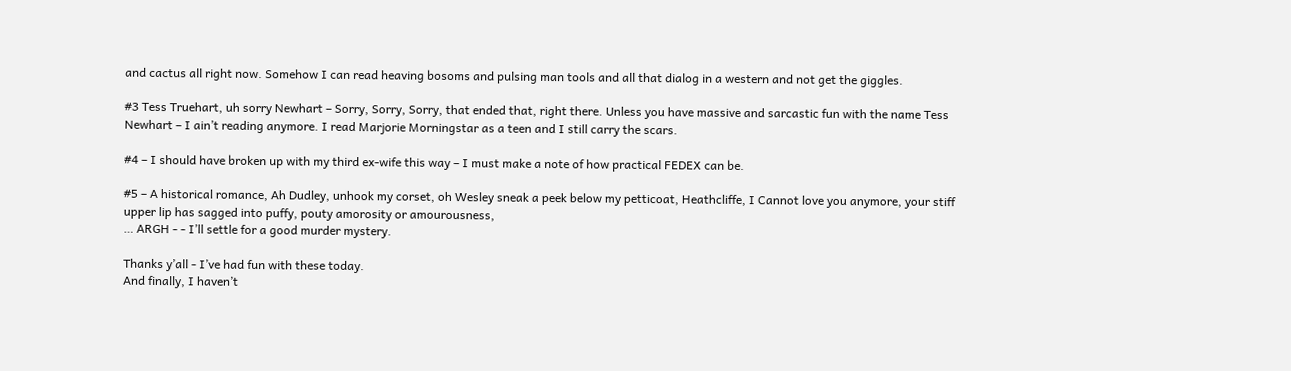and cactus all right now. Somehow I can read heaving bosoms and pulsing man tools and all that dialog in a western and not get the giggles.

#3 Tess Truehart, uh sorry Newhart – Sorry, Sorry, Sorry, that ended that, right there. Unless you have massive and sarcastic fun with the name Tess Newhart – I ain’t reading anymore. I read Marjorie Morningstar as a teen and I still carry the scars.

#4 – I should have broken up with my third ex-wife this way – I must make a note of how practical FEDEX can be.

#5 – A historical romance, Ah Dudley, unhook my corset, oh Wesley sneak a peek below my petticoat, Heathcliffe, I Cannot love you anymore, your stiff upper lip has sagged into puffy, pouty amorosity or amourousness,
… ARGH - - I’ll settle for a good murder mystery.

Thanks y’all - I’ve had fun with these today.
And finally, I haven’t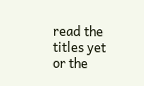read the titles yet or the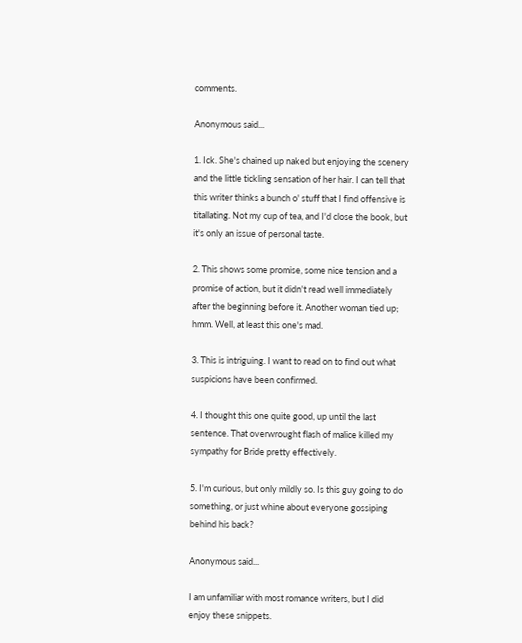comments.

Anonymous said...

1. Ick. She's chained up naked but enjoying the scenery and the little tickling sensation of her hair. I can tell that this writer thinks a bunch o' stuff that I find offensive is titallating. Not my cup of tea, and I'd close the book, but it's only an issue of personal taste.

2. This shows some promise, some nice tension and a promise of action, but it didn't read well immediately after the beginning before it. Another woman tied up; hmm. Well, at least this one's mad.

3. This is intriguing. I want to read on to find out what suspicions have been confirmed.

4. I thought this one quite good, up until the last sentence. That overwrought flash of malice killed my sympathy for Bride pretty effectively.

5. I'm curious, but only mildly so. Is this guy going to do something, or just whine about everyone gossiping behind his back?

Anonymous said...

I am unfamiliar with most romance writers, but I did enjoy these snippets.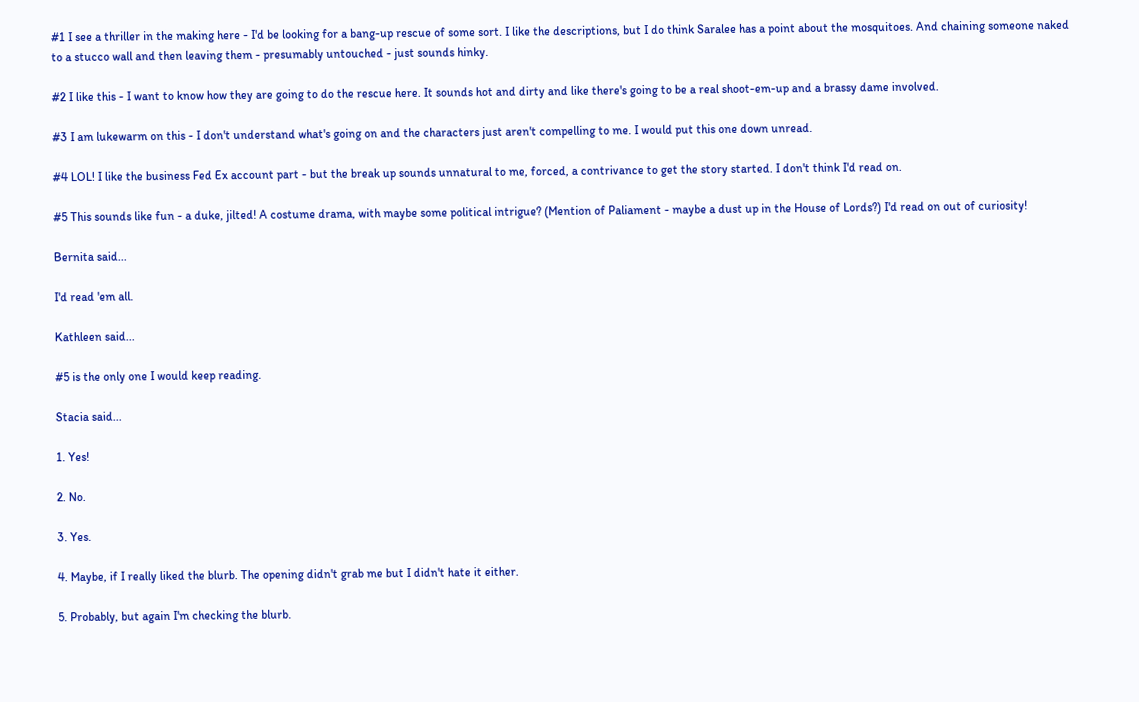#1 I see a thriller in the making here - I'd be looking for a bang-up rescue of some sort. I like the descriptions, but I do think Saralee has a point about the mosquitoes. And chaining someone naked to a stucco wall and then leaving them - presumably untouched - just sounds hinky.

#2 I like this - I want to know how they are going to do the rescue here. It sounds hot and dirty and like there's going to be a real shoot-em-up and a brassy dame involved.

#3 I am lukewarm on this - I don't understand what's going on and the characters just aren't compelling to me. I would put this one down unread.

#4 LOL! I like the business Fed Ex account part - but the break up sounds unnatural to me, forced, a contrivance to get the story started. I don't think I'd read on.

#5 This sounds like fun - a duke, jilted! A costume drama, with maybe some political intrigue? (Mention of Paliament - maybe a dust up in the House of Lords?) I'd read on out of curiosity!

Bernita said...

I'd read 'em all.

Kathleen said...

#5 is the only one I would keep reading.

Stacia said...

1. Yes!

2. No.

3. Yes.

4. Maybe, if I really liked the blurb. The opening didn't grab me but I didn't hate it either.

5. Probably, but again I'm checking the blurb.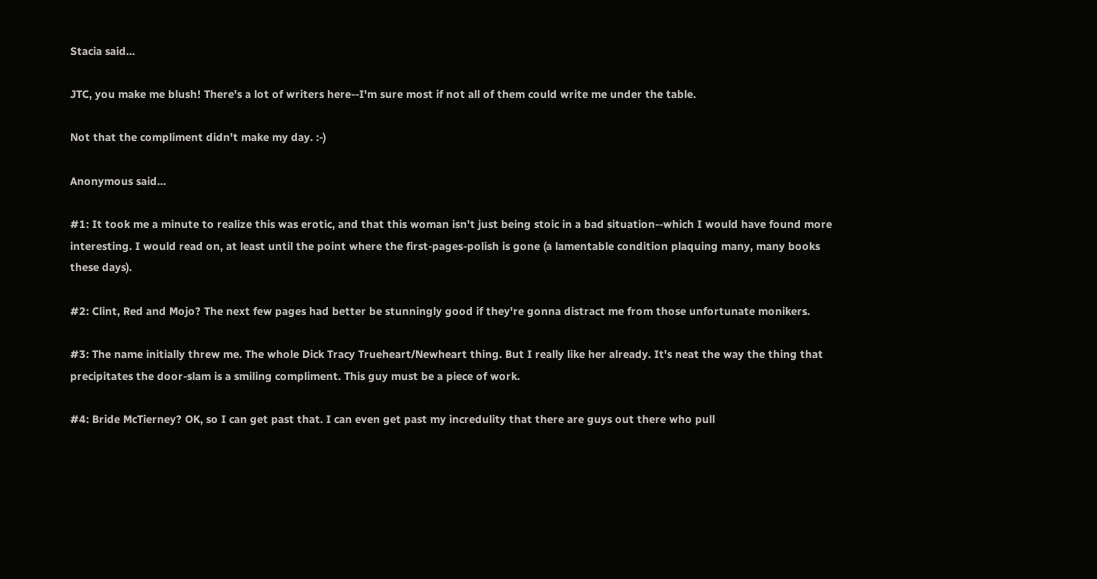Stacia said...

JTC, you make me blush! There's a lot of writers here--I'm sure most if not all of them could write me under the table.

Not that the compliment didn't make my day. :-)

Anonymous said...

#1: It took me a minute to realize this was erotic, and that this woman isn't just being stoic in a bad situation--which I would have found more interesting. I would read on, at least until the point where the first-pages-polish is gone (a lamentable condition plaquing many, many books these days).

#2: Clint, Red and Mojo? The next few pages had better be stunningly good if they're gonna distract me from those unfortunate monikers.

#3: The name initially threw me. The whole Dick Tracy Trueheart/Newheart thing. But I really like her already. It's neat the way the thing that precipitates the door-slam is a smiling compliment. This guy must be a piece of work.

#4: Bride McTierney? OK, so I can get past that. I can even get past my incredulity that there are guys out there who pull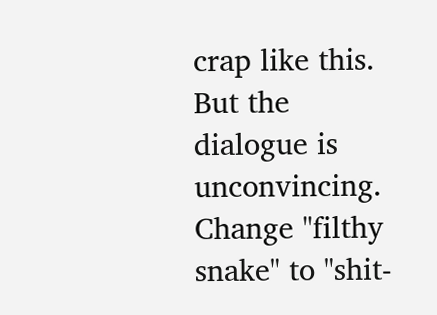crap like this. But the dialogue is unconvincing. Change "filthy snake" to "shit-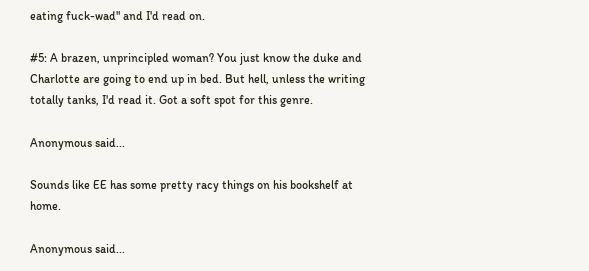eating fuck-wad" and I'd read on.

#5: A brazen, unprincipled woman? You just know the duke and Charlotte are going to end up in bed. But hell, unless the writing totally tanks, I'd read it. Got a soft spot for this genre.

Anonymous said...

Sounds like EE has some pretty racy things on his bookshelf at home.

Anonymous said...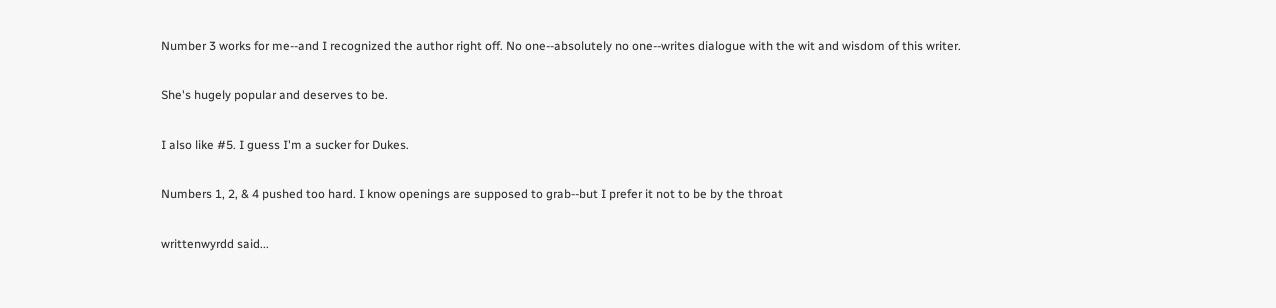Number 3 works for me--and I recognized the author right off. No one--absolutely no one--writes dialogue with the wit and wisdom of this writer.

She's hugely popular and deserves to be.

I also like #5. I guess I'm a sucker for Dukes.

Numbers 1, 2, & 4 pushed too hard. I know openings are supposed to grab--but I prefer it not to be by the throat

writtenwyrdd said...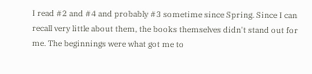I read #2 and #4 and probably #3 sometime since Spring. Since I can recall very little about them, the books themselves didn't stand out for me. The beginnings were what got me to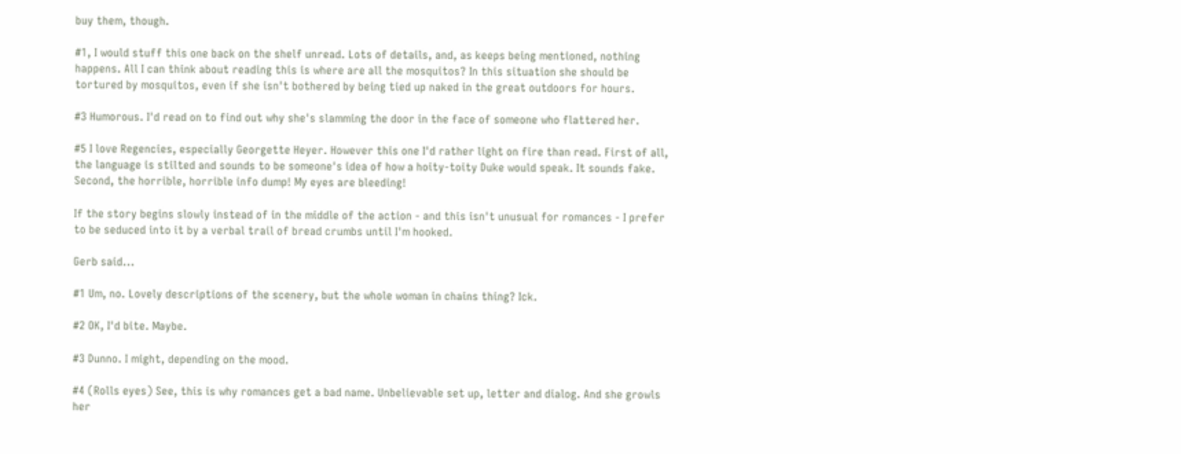buy them, though.

#1, I would stuff this one back on the shelf unread. Lots of details, and, as keeps being mentioned, nothing happens. All I can think about reading this is where are all the mosquitos? In this situation she should be tortured by mosquitos, even if she isn't bothered by being tied up naked in the great outdoors for hours.

#3 Humorous. I'd read on to find out why she's slamming the door in the face of someone who flattered her.

#5 I love Regencies, especially Georgette Heyer. However this one I'd rather light on fire than read. First of all, the language is stilted and sounds to be someone's idea of how a hoity-toity Duke would speak. It sounds fake. Second, the horrible, horrible info dump! My eyes are bleeding!

If the story begins slowly instead of in the middle of the action - and this isn't unusual for romances - I prefer to be seduced into it by a verbal trail of bread crumbs until I'm hooked.

Gerb said...

#1 Um, no. Lovely descriptions of the scenery, but the whole woman in chains thing? Ick.

#2 OK, I'd bite. Maybe.

#3 Dunno. I might, depending on the mood.

#4 (Rolls eyes) See, this is why romances get a bad name. Unbelievable set up, letter and dialog. And she growls her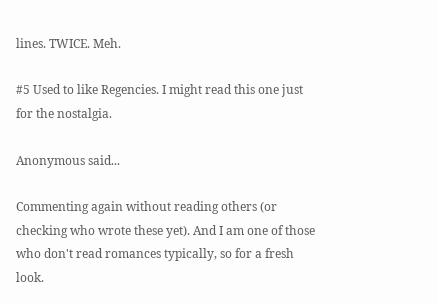lines. TWICE. Meh.

#5 Used to like Regencies. I might read this one just for the nostalgia.

Anonymous said...

Commenting again without reading others (or checking who wrote these yet). And I am one of those who don't read romances typically, so for a fresh look.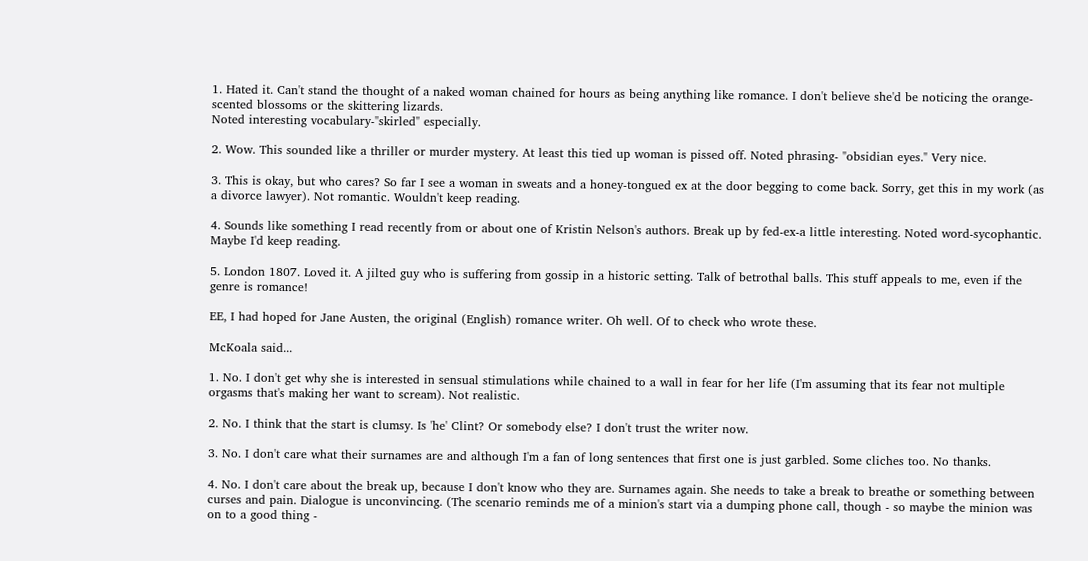1. Hated it. Can't stand the thought of a naked woman chained for hours as being anything like romance. I don't believe she'd be noticing the orange-scented blossoms or the skittering lizards.
Noted interesting vocabulary-"skirled" especially.

2. Wow. This sounded like a thriller or murder mystery. At least this tied up woman is pissed off. Noted phrasing- "obsidian eyes." Very nice.

3. This is okay, but who cares? So far I see a woman in sweats and a honey-tongued ex at the door begging to come back. Sorry, get this in my work (as a divorce lawyer). Not romantic. Wouldn't keep reading.

4. Sounds like something I read recently from or about one of Kristin Nelson's authors. Break up by fed-ex-a little interesting. Noted word-sycophantic. Maybe I'd keep reading.

5. London 1807. Loved it. A jilted guy who is suffering from gossip in a historic setting. Talk of betrothal balls. This stuff appeals to me, even if the genre is romance!

EE, I had hoped for Jane Austen, the original (English) romance writer. Oh well. Of to check who wrote these.

McKoala said...

1. No. I don't get why she is interested in sensual stimulations while chained to a wall in fear for her life (I'm assuming that its fear not multiple orgasms that's making her want to scream). Not realistic.

2. No. I think that the start is clumsy. Is 'he' Clint? Or somebody else? I don't trust the writer now.

3. No. I don't care what their surnames are and although I'm a fan of long sentences that first one is just garbled. Some cliches too. No thanks.

4. No. I don't care about the break up, because I don't know who they are. Surnames again. She needs to take a break to breathe or something between curses and pain. Dialogue is unconvincing. (The scenario reminds me of a minion's start via a dumping phone call, though - so maybe the minion was on to a good thing -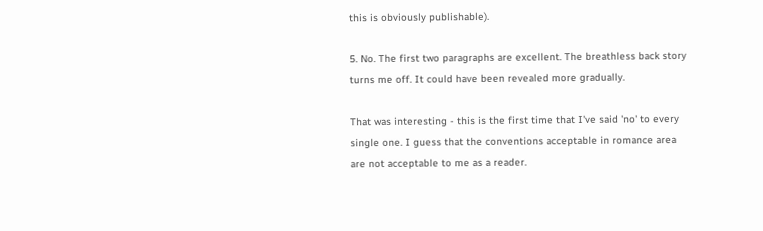this is obviously publishable).

5. No. The first two paragraphs are excellent. The breathless back story turns me off. It could have been revealed more gradually.

That was interesting - this is the first time that I've said 'no' to every single one. I guess that the conventions acceptable in romance area are not acceptable to me as a reader.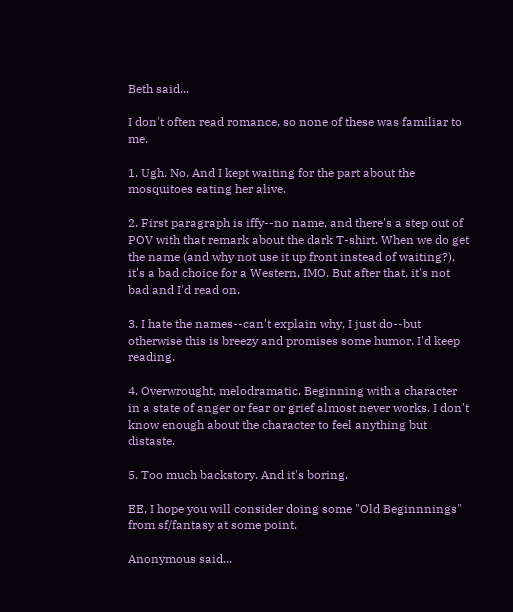Beth said...

I don't often read romance, so none of these was familiar to me.

1. Ugh. No. And I kept waiting for the part about the mosquitoes eating her alive.

2. First paragraph is iffy--no name, and there's a step out of POV with that remark about the dark T-shirt. When we do get the name (and why not use it up front instead of waiting?), it's a bad choice for a Western, IMO. But after that, it's not bad and I'd read on.

3. I hate the names--can't explain why, I just do--but otherwise this is breezy and promises some humor. I'd keep reading.

4. Overwrought, melodramatic. Beginning with a character in a state of anger or fear or grief almost never works. I don't know enough about the character to feel anything but distaste.

5. Too much backstory. And it's boring.

EE, I hope you will consider doing some "Old Beginnnings" from sf/fantasy at some point.

Anonymous said...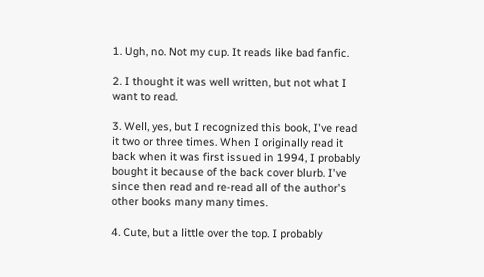1. Ugh, no. Not my cup. It reads like bad fanfic.

2. I thought it was well written, but not what I want to read.

3. Well, yes, but I recognized this book, I've read it two or three times. When I originally read it back when it was first issued in 1994, I probably bought it because of the back cover blurb. I've since then read and re-read all of the author's other books many many times.

4. Cute, but a little over the top. I probably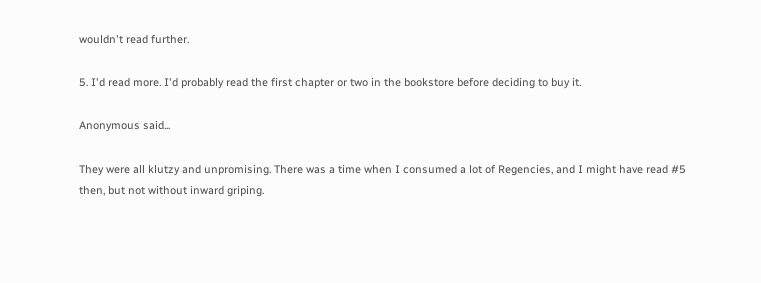wouldn't read further.

5. I'd read more. I'd probably read the first chapter or two in the bookstore before deciding to buy it.

Anonymous said...

They were all klutzy and unpromising. There was a time when I consumed a lot of Regencies, and I might have read #5 then, but not without inward griping.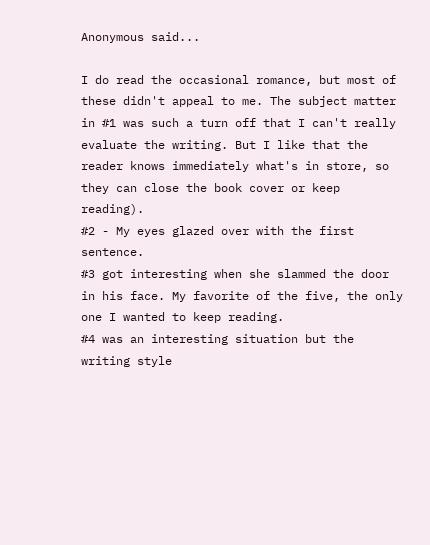Anonymous said...

I do read the occasional romance, but most of these didn't appeal to me. The subject matter in #1 was such a turn off that I can't really evaluate the writing. But I like that the reader knows immediately what's in store, so they can close the book cover or keep reading).
#2 - My eyes glazed over with the first sentence.
#3 got interesting when she slammed the door in his face. My favorite of the five, the only one I wanted to keep reading.
#4 was an interesting situation but the writing style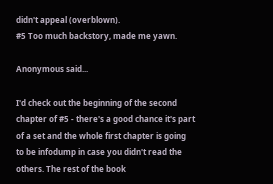didn't appeal (overblown).
#5 Too much backstory, made me yawn.

Anonymous said...

I'd check out the beginning of the second chapter of #5 - there's a good chance it's part of a set and the whole first chapter is going to be infodump in case you didn't read the others. The rest of the book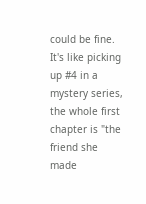could be fine. It's like picking up #4 in a mystery series, the whole first chapter is "the friend she made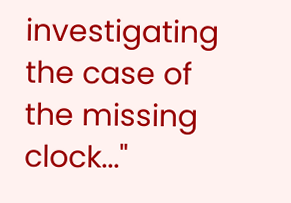investigating the case of the missing clock..."